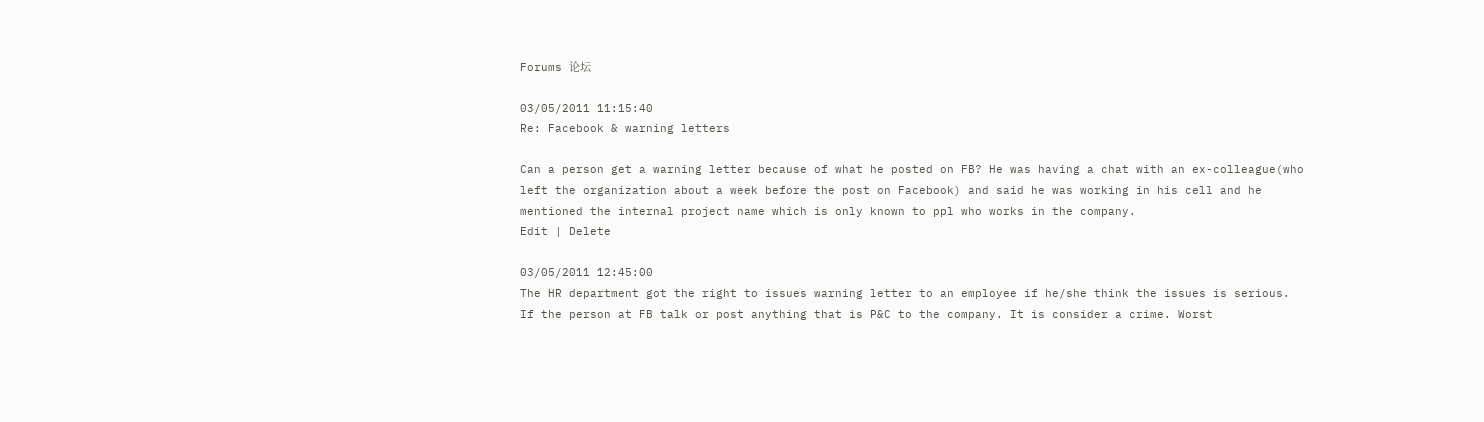Forums 论坛

03/05/2011 11:15:40
Re: Facebook & warning letters

Can a person get a warning letter because of what he posted on FB? He was having a chat with an ex-colleague(who left the organization about a week before the post on Facebook) and said he was working in his cell and he mentioned the internal project name which is only known to ppl who works in the company.
Edit | Delete

03/05/2011 12:45:00
The HR department got the right to issues warning letter to an employee if he/she think the issues is serious.
If the person at FB talk or post anything that is P&C to the company. It is consider a crime. Worst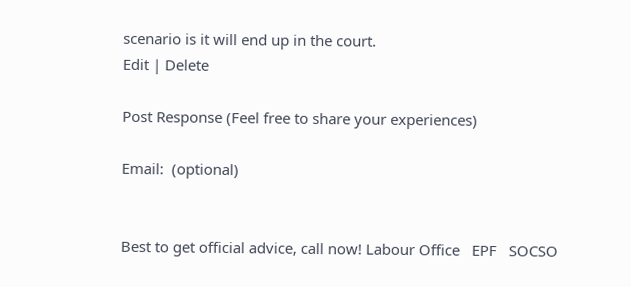scenario is it will end up in the court.
Edit | Delete

Post Response (Feel free to share your experiences)

Email:  (optional)


Best to get official advice, call now! Labour Office   EPF   SOCSO